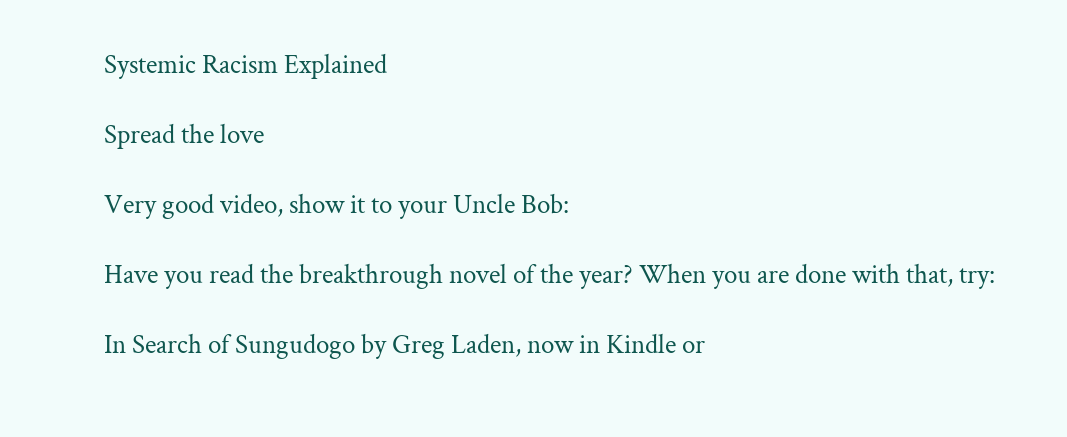Systemic Racism Explained

Spread the love

Very good video, show it to your Uncle Bob:

Have you read the breakthrough novel of the year? When you are done with that, try:

In Search of Sungudogo by Greg Laden, now in Kindle or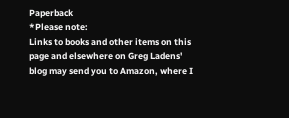Paperback
*Please note:
Links to books and other items on this page and elsewhere on Greg Ladens' blog may send you to Amazon, where I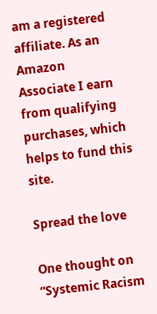am a registered affiliate. As an Amazon Associate I earn from qualifying purchases, which helps to fund this site.

Spread the love

One thought on “Systemic Racism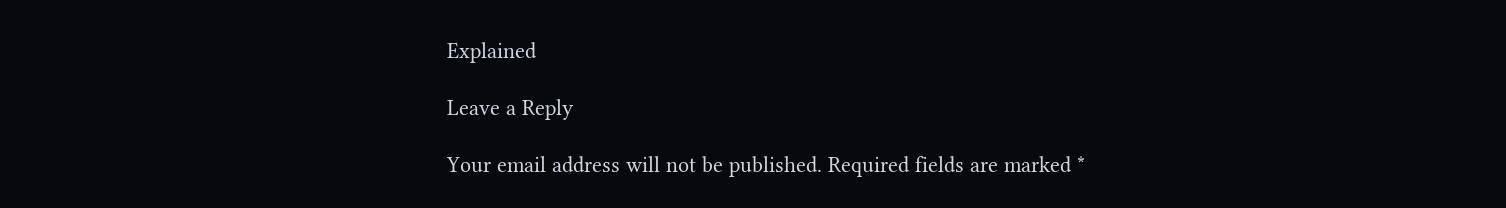Explained

Leave a Reply

Your email address will not be published. Required fields are marked *